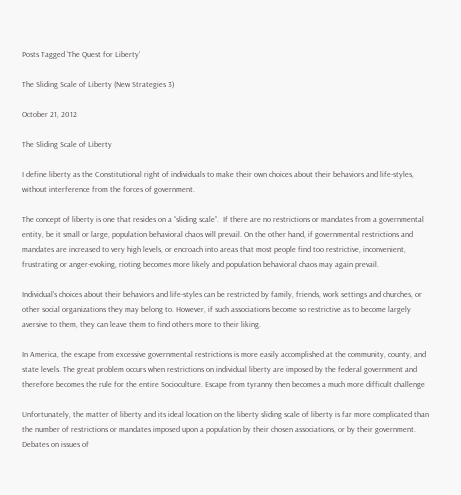Posts Tagged ‘The Quest for Liberty’

The Sliding Scale of Liberty (New Strategies 3)

October 21, 2012

The Sliding Scale of Liberty

I define liberty as the Constitutional right of individuals to make their own choices about their behaviors and life-styles, without interference from the forces of government.

The concept of liberty is one that resides on a “sliding scale”.  If there are no restrictions or mandates from a governmental entity, be it small or large, population behavioral chaos will prevail. On the other hand, if governmental restrictions and mandates are increased to very high levels, or encroach into areas that most people find too restrictive, inconvenient, frustrating or anger-evoking, rioting becomes more likely and population behavioral chaos may again prevail.

Individual’s choices about their behaviors and life-styles can be restricted by family, friends, work settings and churches, or other social organizations they may belong to. However, if such associations become so restrictive as to become largely aversive to them, they can leave them to find others more to their liking.

In America, the escape from excessive governmental restrictions is more easily accomplished at the community, county, and state levels. The great problem occurs when restrictions on individual liberty are imposed by the federal government and therefore becomes the rule for the entire Socioculture. Escape from tyranny then becomes a much more difficult challenge

Unfortunately, the matter of liberty and its ideal location on the liberty sliding scale of liberty is far more complicated than the number of restrictions or mandates imposed upon a population by their chosen associations, or by their government. Debates on issues of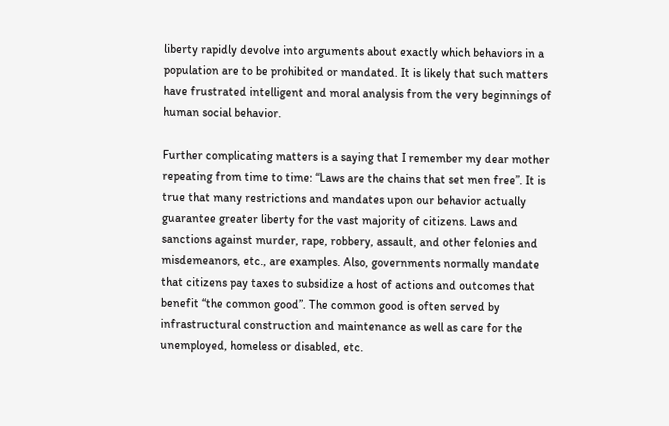liberty rapidly devolve into arguments about exactly which behaviors in a population are to be prohibited or mandated. It is likely that such matters have frustrated intelligent and moral analysis from the very beginnings of human social behavior.

Further complicating matters is a saying that I remember my dear mother repeating from time to time: “Laws are the chains that set men free”. It is true that many restrictions and mandates upon our behavior actually guarantee greater liberty for the vast majority of citizens. Laws and sanctions against murder, rape, robbery, assault, and other felonies and misdemeanors, etc., are examples. Also, governments normally mandate that citizens pay taxes to subsidize a host of actions and outcomes that benefit “the common good”. The common good is often served by infrastructural construction and maintenance as well as care for the unemployed, homeless or disabled, etc.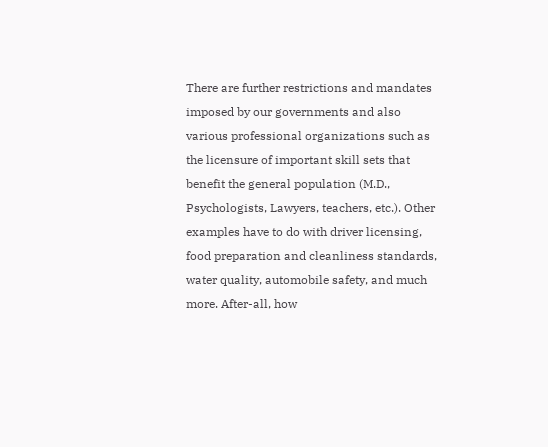There are further restrictions and mandates imposed by our governments and also various professional organizations such as the licensure of important skill sets that benefit the general population (M.D., Psychologists, Lawyers, teachers, etc.). Other examples have to do with driver licensing, food preparation and cleanliness standards, water quality, automobile safety, and much more. After-all, how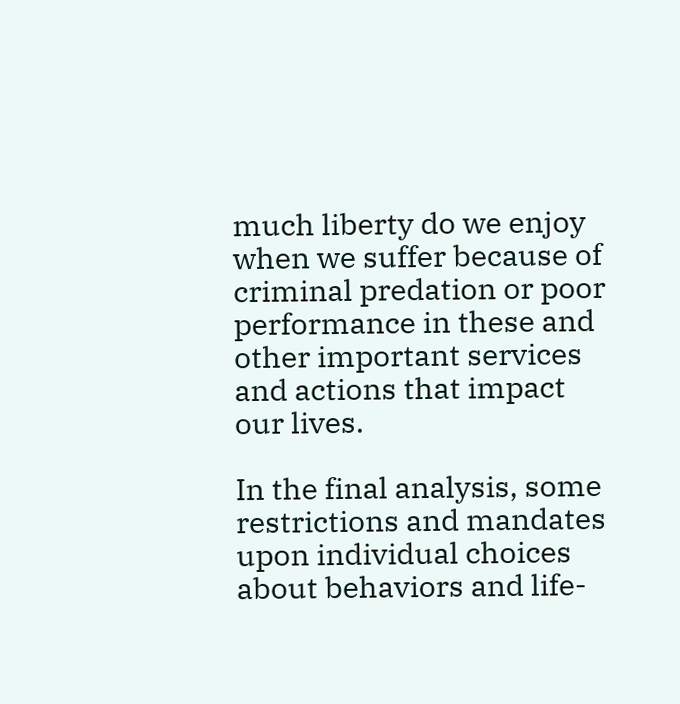much liberty do we enjoy when we suffer because of criminal predation or poor performance in these and other important services and actions that impact our lives.

In the final analysis, some restrictions and mandates upon individual choices about behaviors and life-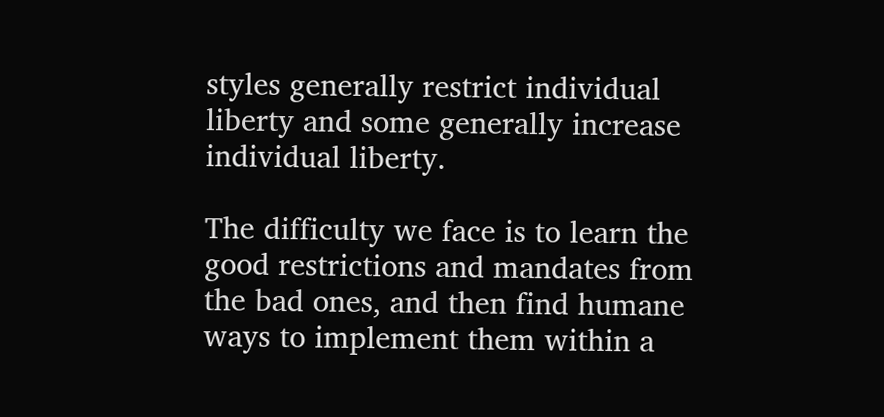styles generally restrict individual liberty and some generally increase individual liberty.

The difficulty we face is to learn the good restrictions and mandates from the bad ones, and then find humane ways to implement them within a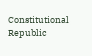Constitutional Republic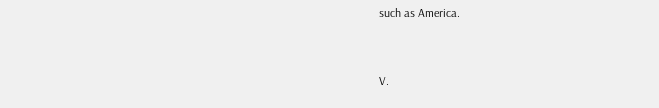such as America.


V.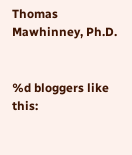Thomas Mawhinney, Ph.D.


%d bloggers like this: